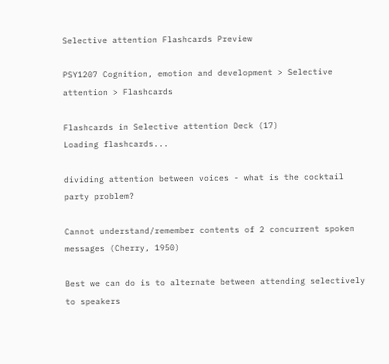Selective attention Flashcards Preview

PSY1207 Cognition, emotion and development > Selective attention > Flashcards

Flashcards in Selective attention Deck (17)
Loading flashcards...

dividing attention between voices - what is the cocktail party problem?

Cannot understand/remember contents of 2 concurrent spoken messages (Cherry, 1950)

Best we can do is to alternate between attending selectively to speakers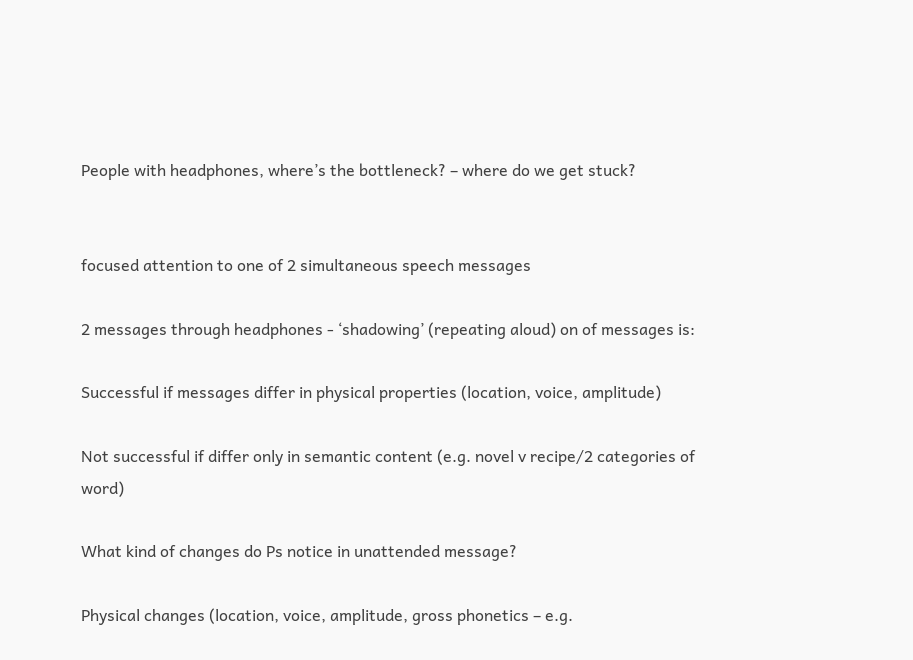People with headphones, where’s the bottleneck? – where do we get stuck?


focused attention to one of 2 simultaneous speech messages

2 messages through headphones - ‘shadowing’ (repeating aloud) on of messages is:

Successful if messages differ in physical properties (location, voice, amplitude)

Not successful if differ only in semantic content (e.g. novel v recipe/2 categories of word)

What kind of changes do Ps notice in unattended message?

Physical changes (location, voice, amplitude, gross phonetics – e.g.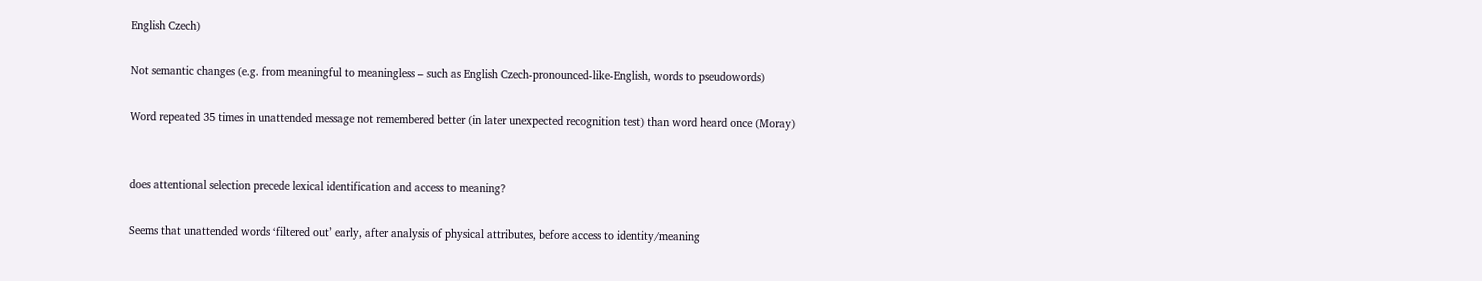English Czech)

Not semantic changes (e.g. from meaningful to meaningless – such as English Czech-pronounced-like-English, words to pseudowords)

Word repeated 35 times in unattended message not remembered better (in later unexpected recognition test) than word heard once (Moray)


does attentional selection precede lexical identification and access to meaning?

Seems that unattended words ‘filtered out’ early, after analysis of physical attributes, before access to identity/meaning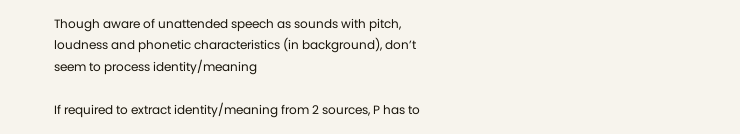Though aware of unattended speech as sounds with pitch, loudness and phonetic characteristics (in background), don’t seem to process identity/meaning

If required to extract identity/meaning from 2 sources, P has to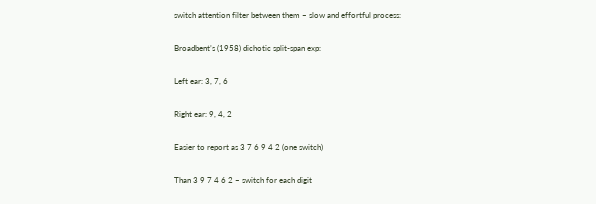switch attention filter between them – slow and effortful process:

Broadbent’s (1958) dichotic split-span exp:

Left ear: 3, 7, 6

Right ear: 9, 4, 2

Easier to report as 3 7 6 9 4 2 (one switch)

Than 3 9 7 4 6 2 – switch for each digit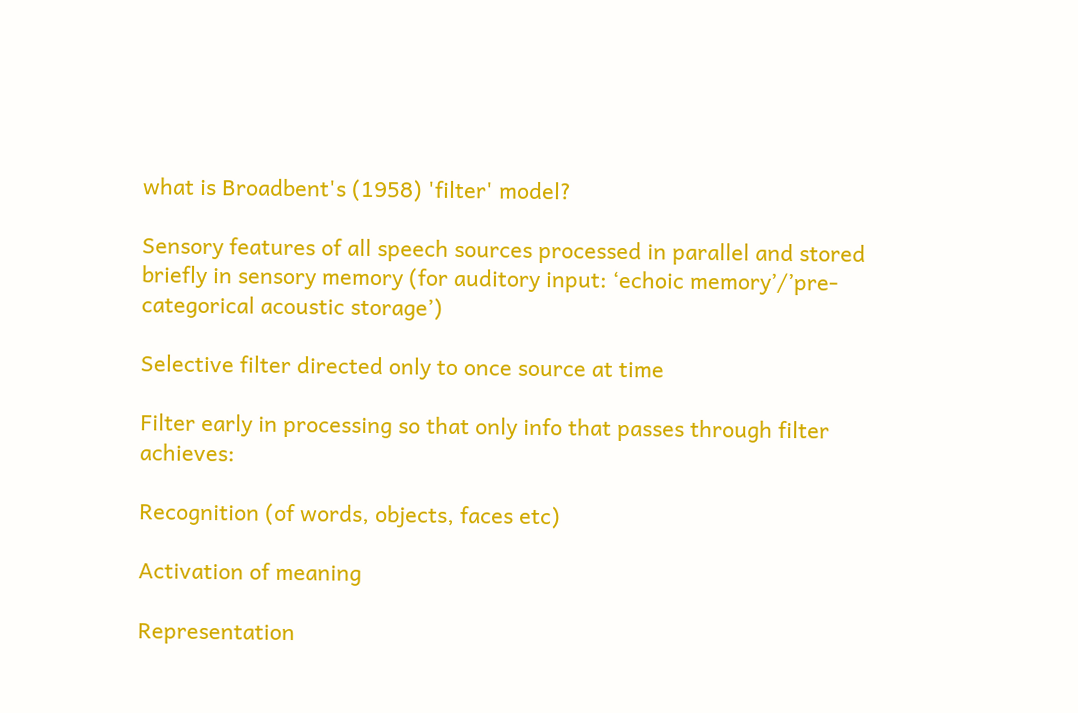what is Broadbent's (1958) 'filter' model?

Sensory features of all speech sources processed in parallel and stored briefly in sensory memory (for auditory input: ‘echoic memory’/’pre-categorical acoustic storage’)

Selective filter directed only to once source at time

Filter early in processing so that only info that passes through filter achieves:

Recognition (of words, objects, faces etc)

Activation of meaning

Representation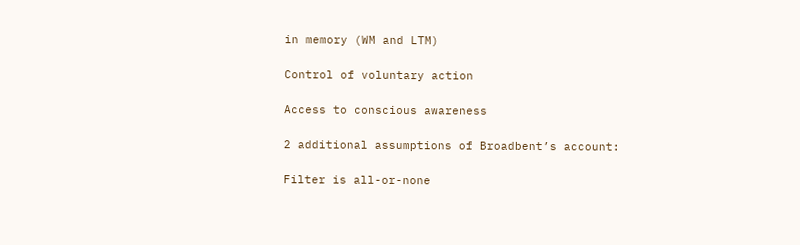in memory (WM and LTM)

Control of voluntary action

Access to conscious awareness

2 additional assumptions of Broadbent’s account:

Filter is all-or-none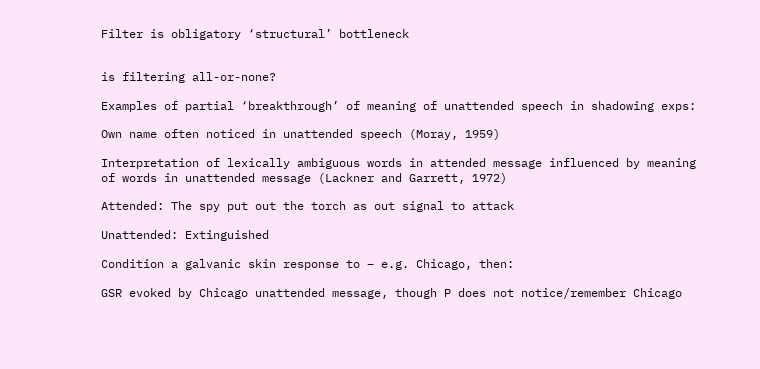Filter is obligatory ‘structural’ bottleneck


is filtering all-or-none?

Examples of partial ‘breakthrough’ of meaning of unattended speech in shadowing exps:

Own name often noticed in unattended speech (Moray, 1959)

Interpretation of lexically ambiguous words in attended message influenced by meaning of words in unattended message (Lackner and Garrett, 1972)

Attended: The spy put out the torch as out signal to attack

Unattended: Extinguished

Condition a galvanic skin response to – e.g. Chicago, then:

GSR evoked by Chicago unattended message, though P does not notice/remember Chicago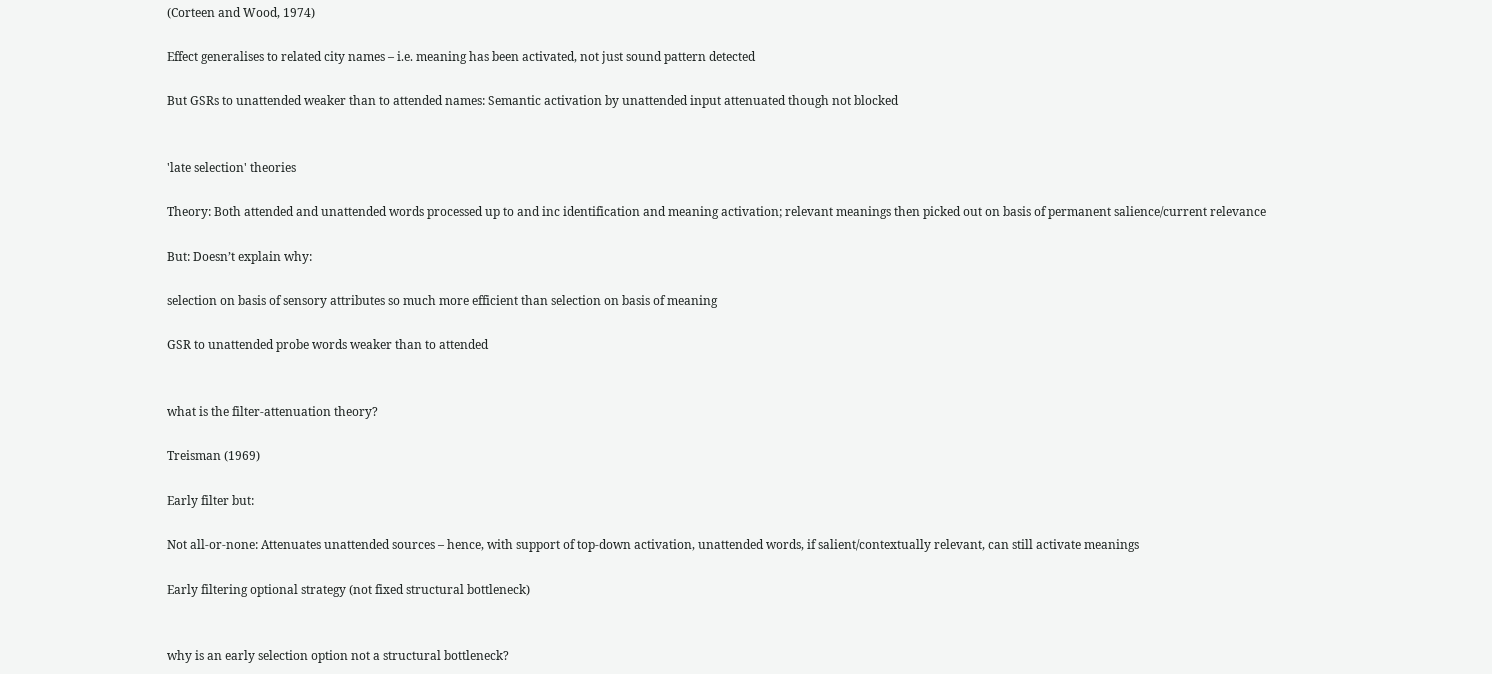(Corteen and Wood, 1974)

Effect generalises to related city names – i.e. meaning has been activated, not just sound pattern detected

But GSRs to unattended weaker than to attended names: Semantic activation by unattended input attenuated though not blocked


'late selection' theories

Theory: Both attended and unattended words processed up to and inc identification and meaning activation; relevant meanings then picked out on basis of permanent salience/current relevance

But: Doesn’t explain why:

selection on basis of sensory attributes so much more efficient than selection on basis of meaning

GSR to unattended probe words weaker than to attended


what is the filter-attenuation theory?

Treisman (1969)

Early filter but:

Not all-or-none: Attenuates unattended sources – hence, with support of top-down activation, unattended words, if salient/contextually relevant, can still activate meanings

Early filtering optional strategy (not fixed structural bottleneck)


why is an early selection option not a structural bottleneck?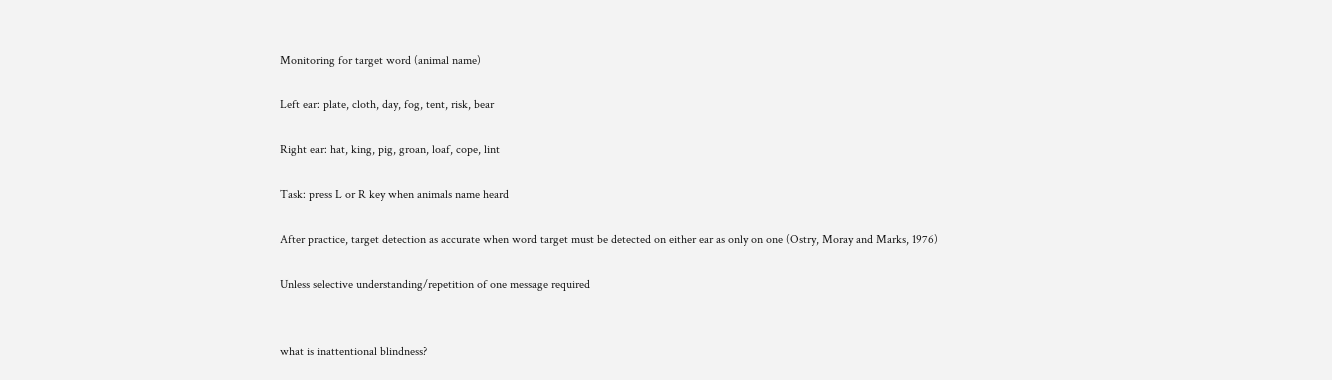Monitoring for target word (animal name)

Left ear: plate, cloth, day, fog, tent, risk, bear

Right ear: hat, king, pig, groan, loaf, cope, lint

Task: press L or R key when animals name heard

After practice, target detection as accurate when word target must be detected on either ear as only on one (Ostry, Moray and Marks, 1976)

Unless selective understanding/repetition of one message required


what is inattentional blindness?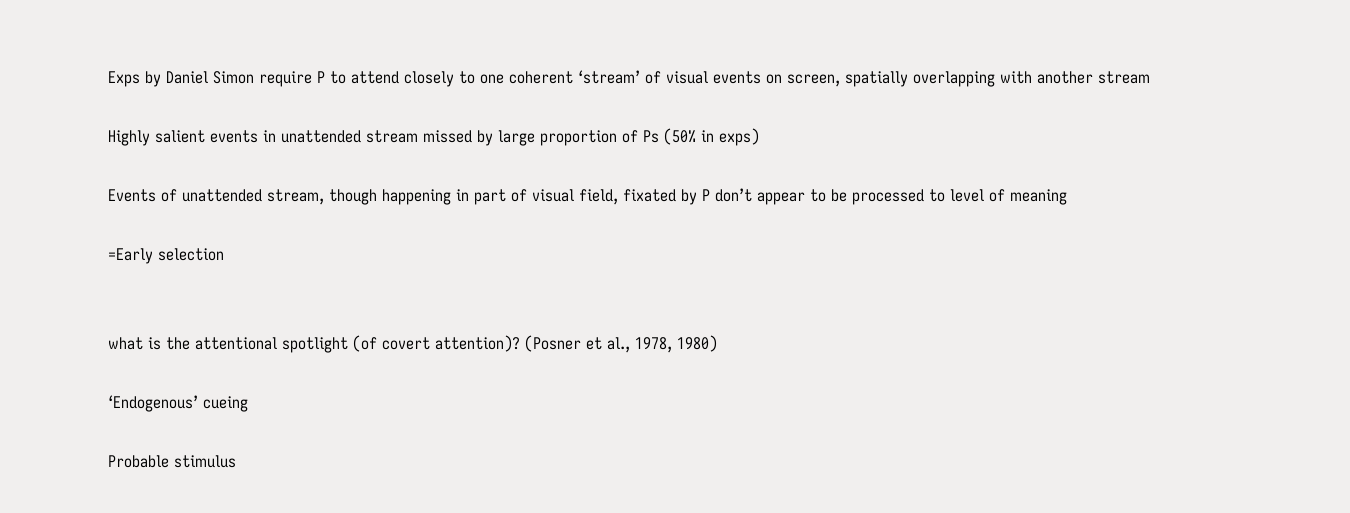Exps by Daniel Simon require P to attend closely to one coherent ‘stream’ of visual events on screen, spatially overlapping with another stream

Highly salient events in unattended stream missed by large proportion of Ps (50% in exps)

Events of unattended stream, though happening in part of visual field, fixated by P don’t appear to be processed to level of meaning

=Early selection


what is the attentional spotlight (of covert attention)? (Posner et al., 1978, 1980)

‘Endogenous’ cueing

Probable stimulus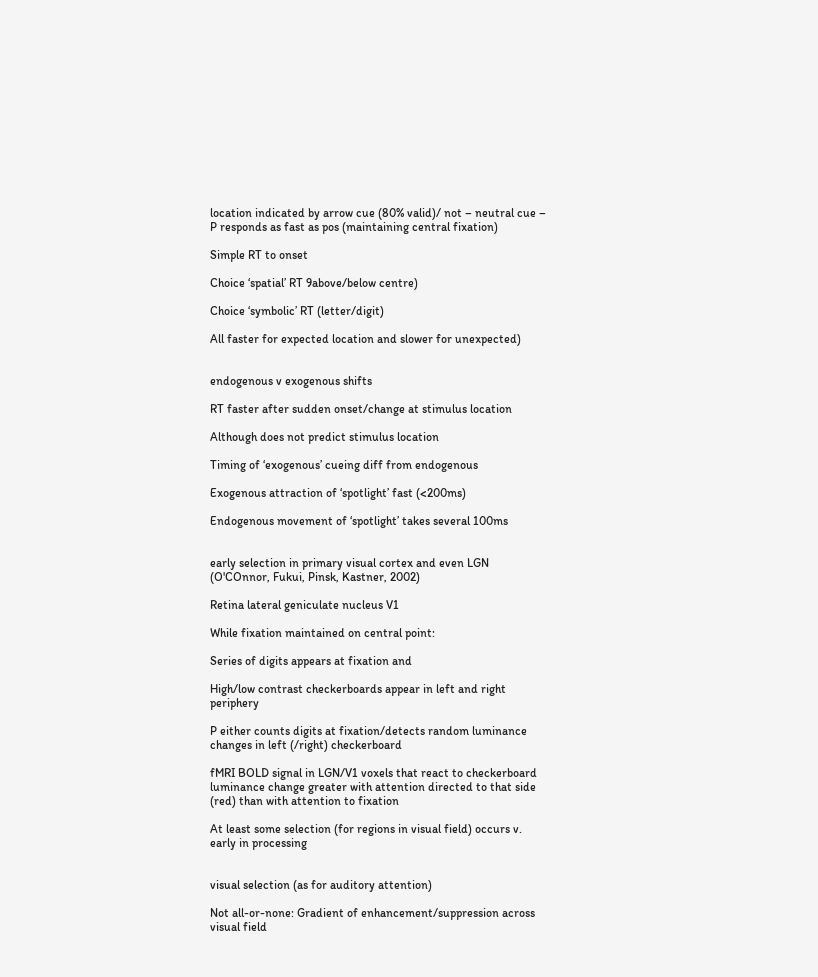location indicated by arrow cue (80% valid)/ not – neutral cue – P responds as fast as pos (maintaining central fixation)

Simple RT to onset

Choice ‘spatial’ RT 9above/below centre)

Choice ‘symbolic’ RT (letter/digit)

All faster for expected location and slower for unexpected)


endogenous v exogenous shifts

RT faster after sudden onset/change at stimulus location

Although does not predict stimulus location

Timing of ‘exogenous’ cueing diff from endogenous

Exogenous attraction of ‘spotlight’ fast (<200ms)

Endogenous movement of ‘spotlight’ takes several 100ms


early selection in primary visual cortex and even LGN (O'COnnor, Fukui, Pinsk, Kastner, 2002)

Retina lateral geniculate nucleus V1

While fixation maintained on central point:

Series of digits appears at fixation and

High/low contrast checkerboards appear in left and right periphery

P either counts digits at fixation/detects random luminance changes in left (/right) checkerboard

fMRI BOLD signal in LGN/V1 voxels that react to checkerboard luminance change greater with attention directed to that side (red) than with attention to fixation

At least some selection (for regions in visual field) occurs v. early in processing


visual selection (as for auditory attention)

Not all-or-none: Gradient of enhancement/suppression across visual field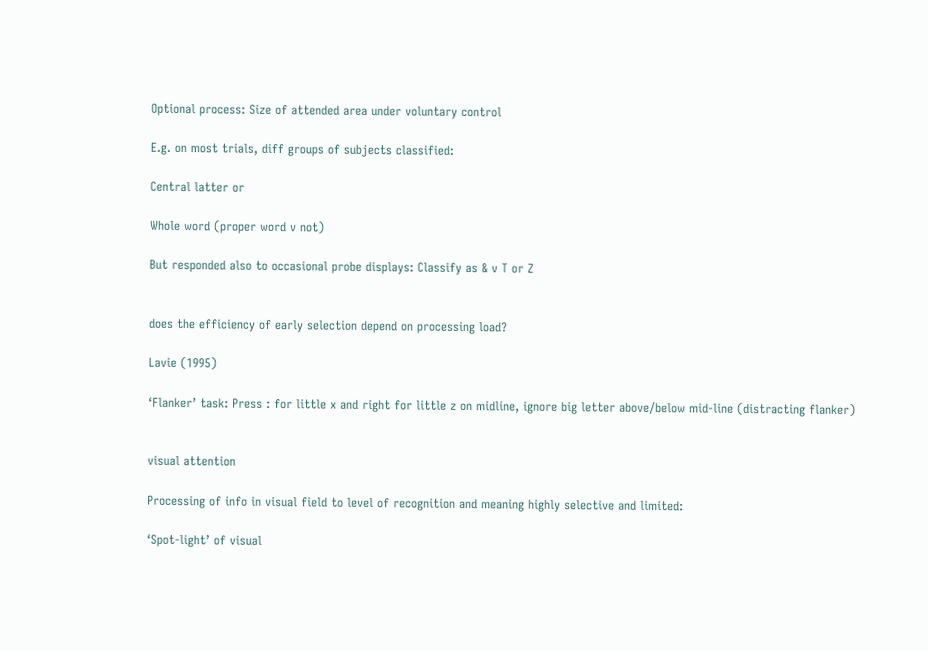Optional process: Size of attended area under voluntary control

E.g. on most trials, diff groups of subjects classified:

Central latter or

Whole word (proper word v not)

But responded also to occasional probe displays: Classify as & v T or Z


does the efficiency of early selection depend on processing load?

Lavie (1995)

‘Flanker’ task: Press : for little x and right for little z on midline, ignore big letter above/below mid-line (distracting flanker)


visual attention

Processing of info in visual field to level of recognition and meaning highly selective and limited:

‘Spot-light’ of visual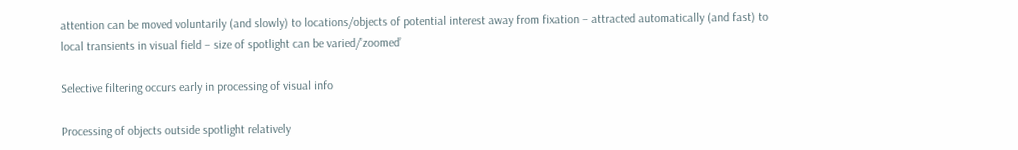attention can be moved voluntarily (and slowly) to locations/objects of potential interest away from fixation – attracted automatically (and fast) to local transients in visual field – size of spotlight can be varied/’zoomed’

Selective filtering occurs early in processing of visual info

Processing of objects outside spotlight relatively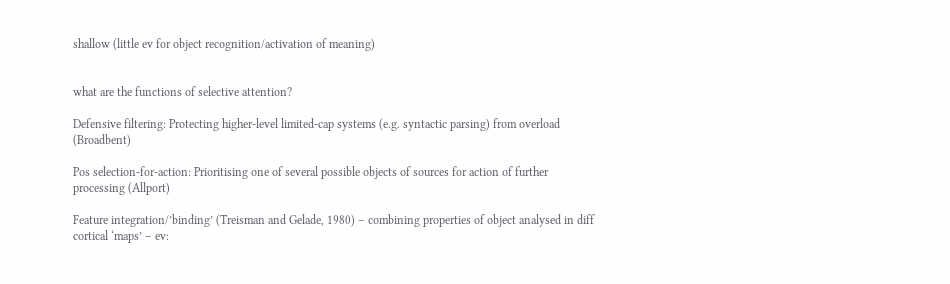shallow (little ev for object recognition/activation of meaning)


what are the functions of selective attention?

Defensive filtering: Protecting higher-level limited-cap systems (e.g. syntactic parsing) from overload (Broadbent)

Pos selection-for-action: Prioritising one of several possible objects of sources for action of further processing (Allport)

Feature integration/’binding’ (Treisman and Gelade, 1980) – combining properties of object analysed in diff cortical ‘maps’ – ev: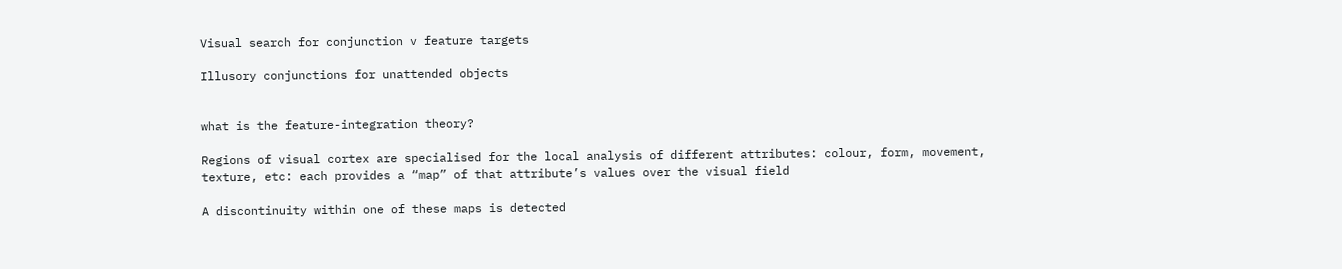Visual search for conjunction v feature targets

Illusory conjunctions for unattended objects


what is the feature-integration theory?

Regions of visual cortex are specialised for the local analysis of different attributes: colour, form, movement, texture, etc: each provides a “map” of that attribute’s values over the visual field

A discontinuity within one of these maps is detected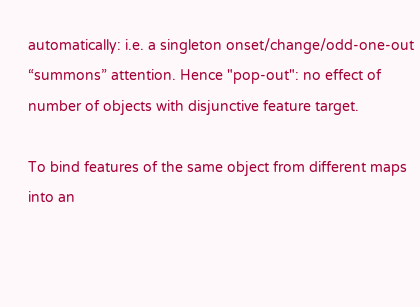automatically: i.e. a singleton onset/change/odd-one-out “summons” attention. Hence "pop-out": no effect of number of objects with disjunctive feature target.

To bind features of the same object from different maps into an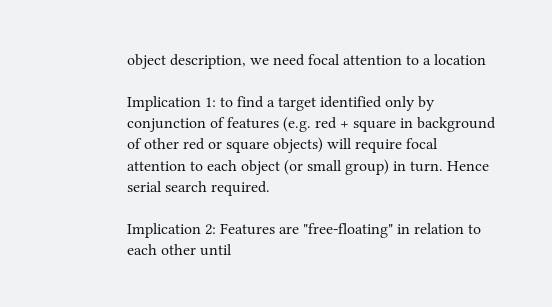object description, we need focal attention to a location

Implication 1: to find a target identified only by conjunction of features (e.g. red + square in background of other red or square objects) will require focal attention to each object (or small group) in turn. Hence serial search required.

Implication 2: Features are "free-floating" in relation to each other until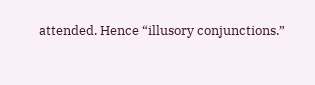attended. Hence “illusory conjunctions.”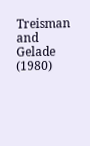Treisman and Gelade (1980)